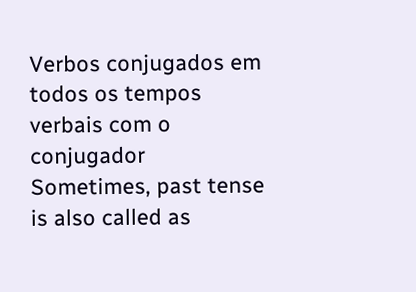Verbos conjugados em todos os tempos verbais com o conjugador Sometimes, past tense is also called as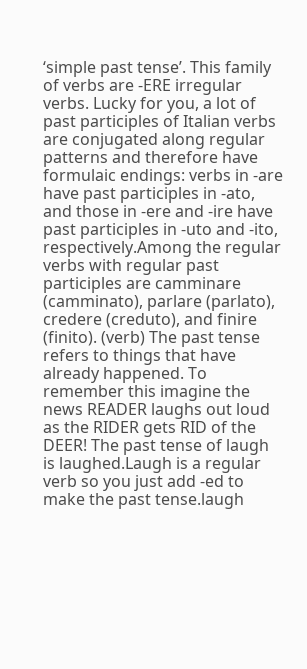‘simple past tense’. This family of verbs are -ERE irregular verbs. Lucky for you, a lot of past participles of Italian verbs are conjugated along regular patterns and therefore have formulaic endings: verbs in -are have past participles in -ato, and those in -ere and -ire have past participles in -uto and -ito, respectively.Among the regular verbs with regular past participles are camminare (camminato), parlare (parlato), credere (creduto), and finire (finito). (verb) The past tense refers to things that have already happened. To remember this imagine the news READER laughs out loud as the RIDER gets RID of the DEER! The past tense of laugh is laughed.Laugh is a regular verb so you just add -ed to make the past tense.laugh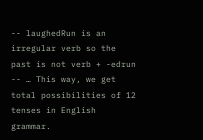-- laughedRun is an irregular verb so the past is not verb + -edrun -- … This way, we get total possibilities of 12 tenses in English grammar.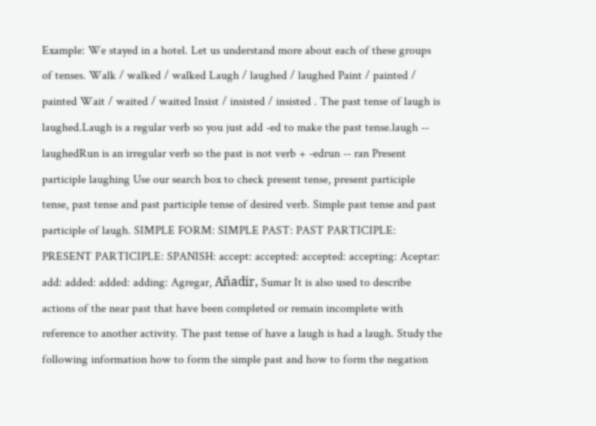Example: We stayed in a hotel. Let us understand more about each of these groups of tenses. Walk / walked / walked Laugh / laughed / laughed Paint / painted / painted Wait / waited / waited Insist / insisted / insisted . The past tense of laugh is laughed.Laugh is a regular verb so you just add -ed to make the past tense.laugh -- laughedRun is an irregular verb so the past is not verb + -edrun -- ran Present participle laughing Use our search box to check present tense, present participle tense, past tense and past participle tense of desired verb. Simple past tense and past participle of laugh. SIMPLE FORM: SIMPLE PAST: PAST PARTICIPLE: PRESENT PARTICIPLE: SPANISH: accept: accepted: accepted: accepting: Aceptar: add: added: added: adding: Agregar, Añadir, Sumar It is also used to describe actions of the near past that have been completed or remain incomplete with reference to another activity. The past tense of have a laugh is had a laugh. Study the following information how to form the simple past and how to form the negation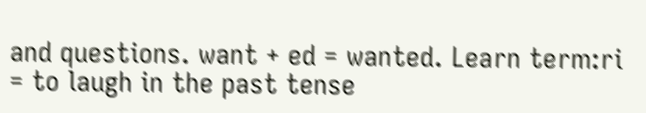and questions. want + ed = wanted. Learn term:ri = to laugh in the past tense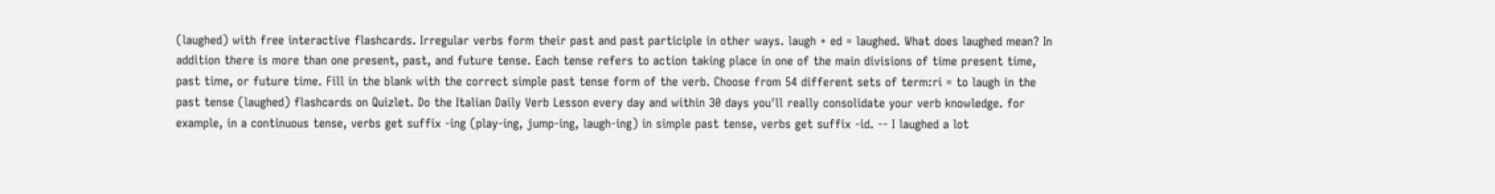(laughed) with free interactive flashcards. Irregular verbs form their past and past participle in other ways. laugh + ed = laughed. What does laughed mean? In addition there is more than one present, past, and future tense. Each tense refers to action taking place in one of the main divisions of time present time, past time, or future time. Fill in the blank with the correct simple past tense form of the verb. Choose from 54 different sets of term:ri = to laugh in the past tense (laughed) flashcards on Quizlet. Do the Italian Daily Verb Lesson every day and within 30 days you'll really consolidate your verb knowledge. for example, in a continuous tense, verbs get suffix -ing (play-ing, jump-ing, laugh-ing) in simple past tense, verbs get suffix -id. -- I laughed a lot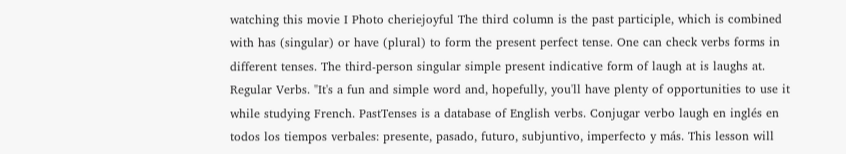watching this movie I Photo cheriejoyful The third column is the past participle, which is combined with has (singular) or have (plural) to form the present perfect tense. One can check verbs forms in different tenses. The third-person singular simple present indicative form of laugh at is laughs at. Regular Verbs. "It's a fun and simple word and, hopefully, you'll have plenty of opportunities to use it while studying French. PastTenses is a database of English verbs. Conjugar verbo laugh en inglés en todos los tiempos verbales: presente, pasado, futuro, subjuntivo, imperfecto y más. This lesson will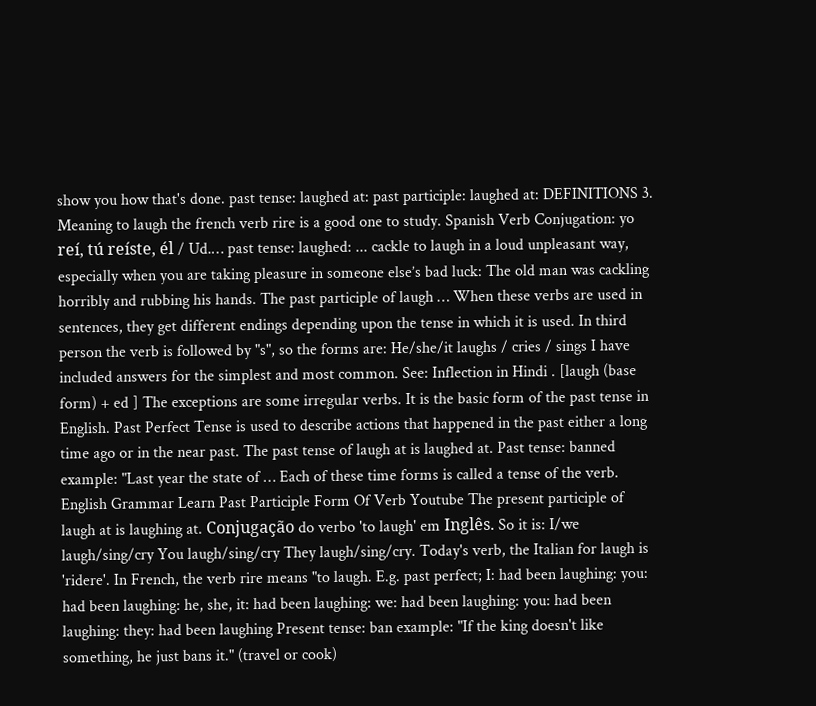show you how that's done. past tense: laughed at: past participle: laughed at: DEFINITIONS 3. Meaning to laugh the french verb rire is a good one to study. Spanish Verb Conjugation: yo reí, tú reíste, él / Ud.… past tense: laughed: ... cackle to laugh in a loud unpleasant way, especially when you are taking pleasure in someone else’s bad luck: The old man was cackling horribly and rubbing his hands. The past participle of laugh … When these verbs are used in sentences, they get different endings depending upon the tense in which it is used. In third person the verb is followed by "s", so the forms are: He/she/it laughs / cries / sings I have included answers for the simplest and most common. See: Inflection in Hindi . [laugh (base form) + ed ] The exceptions are some irregular verbs. It is the basic form of the past tense in English. Past Perfect Tense is used to describe actions that happened in the past either a long time ago or in the near past. The past tense of laugh at is laughed at. Past tense: banned example: "Last year the state of … Each of these time forms is called a tense of the verb. English Grammar Learn Past Participle Form Of Verb Youtube The present participle of laugh at is laughing at. Conjugação do verbo 'to laugh' em Inglês. So it is: I/we laugh/sing/cry You laugh/sing/cry They laugh/sing/cry. Today's verb, the Italian for laugh is 'ridere'. In French, the verb rire means "to laugh. E.g. past perfect; I: had been laughing: you: had been laughing: he, she, it: had been laughing: we: had been laughing: you: had been laughing: they: had been laughing Present tense: ban example: "If the king doesn't like something, he just bans it." (travel or cook)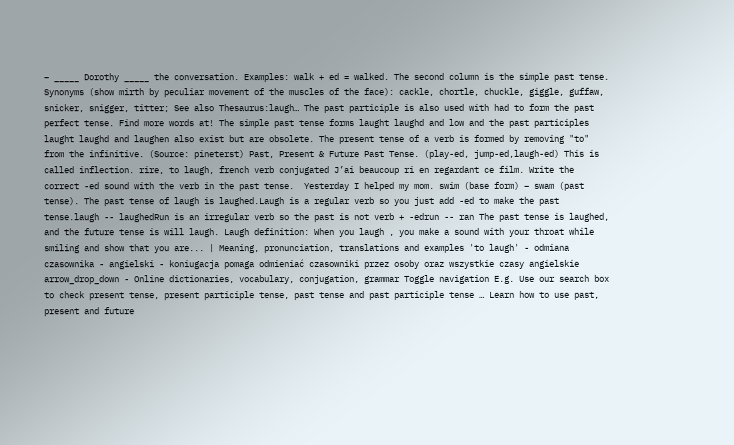– _____ Dorothy _____ the conversation. Examples: walk + ed = walked. The second column is the simple past tense. Synonyms (show mirth by peculiar movement of the muscles of the face): cackle, chortle, chuckle, giggle, guffaw, snicker, snigger, titter; See also Thesaurus:laugh… The past participle is also used with had to form the past perfect tense. Find more words at! The simple past tense forms laught laughd and low and the past participles laught laughd and laughen also exist but are obsolete. The present tense of a verb is formed by removing "to" from the infinitive. (Source: pineterst) Past, Present & Future Past Tense. (play-ed, jump-ed,laugh-ed) This is called inflection. rire, to laugh, french verb conjugated J’ai beaucoup ri en regardant ce film. Write the correct -ed sound with the verb in the past tense.  Yesterday I helped my mom. swim (base form) – swam (past tense). The past tense of laugh is laughed.Laugh is a regular verb so you just add -ed to make the past tense.laugh -- laughedRun is an irregular verb so the past is not verb + -edrun -- ran The past tense is laughed, and the future tense is will laugh. Laugh definition: When you laugh , you make a sound with your throat while smiling and show that you are... | Meaning, pronunciation, translations and examples 'to laugh' - odmiana czasownika - angielski - koniugacja pomaga odmieniać czasowniki przez osoby oraz wszystkie czasy angielskie arrow_drop_down - Online dictionaries, vocabulary, conjugation, grammar Toggle navigation E.g. Use our search box to check present tense, present participle tense, past tense and past participle tense … Learn how to use past, present and future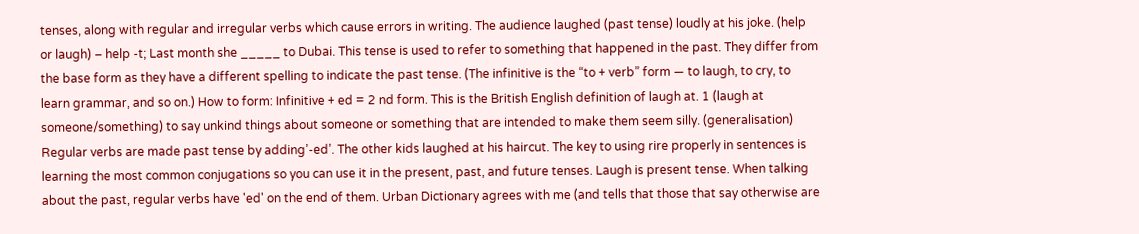tenses, along with regular and irregular verbs which cause errors in writing. The audience laughed (past tense) loudly at his joke. (help or laugh) – help -t; Last month she _____ to Dubai. This tense is used to refer to something that happened in the past. They differ from the base form as they have a different spelling to indicate the past tense. (The infinitive is the “to + verb” form — to laugh, to cry, to learn grammar, and so on.) How to form: Infinitive + ed = 2 nd form. This is the British English definition of laugh at. 1 (laugh at someone/something) to say unkind things about someone or something that are intended to make them seem silly. (generalisation) Regular verbs are made past tense by adding’-ed’. The other kids laughed at his haircut. The key to using rire properly in sentences is learning the most common conjugations so you can use it in the present, past, and future tenses. Laugh is present tense. When talking about the past, regular verbs have 'ed' on the end of them. Urban Dictionary agrees with me (and tells that those that say otherwise are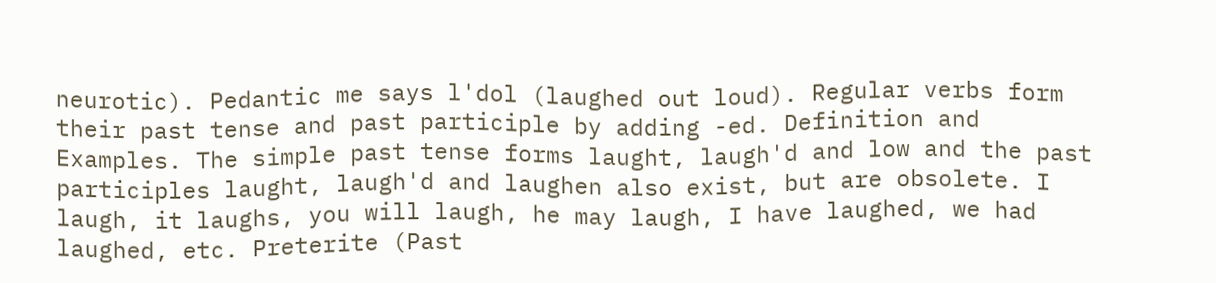neurotic). Pedantic me says l'dol (laughed out loud). Regular verbs form their past tense and past participle by adding -ed. Definition and Examples. The simple past tense forms laught, laugh'd and low and the past participles laught, laugh'd and laughen also exist, but are obsolete. I laugh, it laughs, you will laugh, he may laugh, I have laughed, we had laughed, etc. Preterite (Past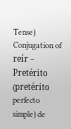Tense) Conjugation of reír – Pretérito (pretérito perfecto simple) de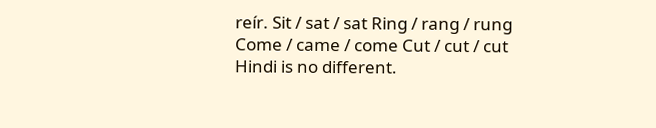reír. Sit / sat / sat Ring / rang / rung Come / came / come Cut / cut / cut Hindi is no different.